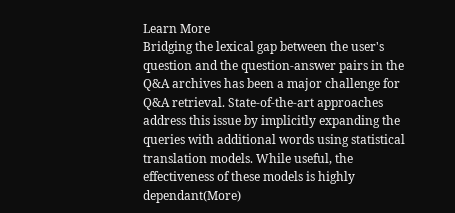Learn More
Bridging the lexical gap between the user's question and the question-answer pairs in the Q&A archives has been a major challenge for Q&A retrieval. State-of-the-art approaches address this issue by implicitly expanding the queries with additional words using statistical translation models. While useful, the effectiveness of these models is highly dependant(More)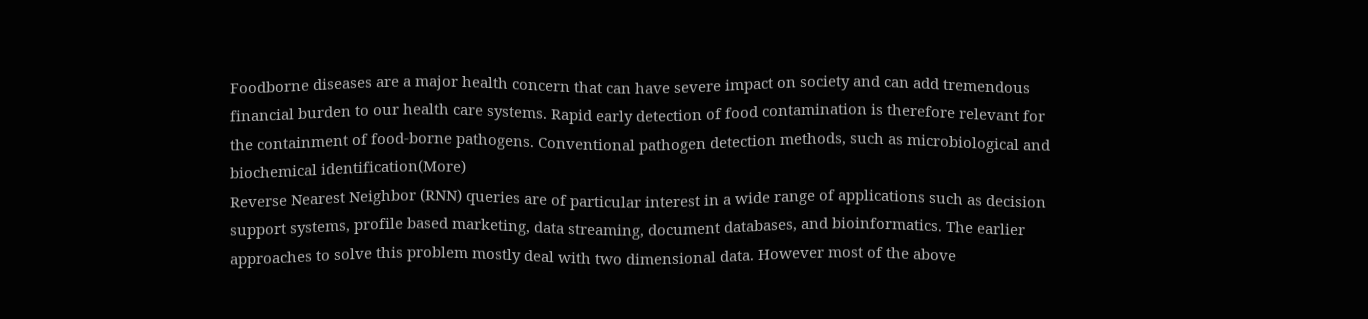Foodborne diseases are a major health concern that can have severe impact on society and can add tremendous financial burden to our health care systems. Rapid early detection of food contamination is therefore relevant for the containment of food-borne pathogens. Conventional pathogen detection methods, such as microbiological and biochemical identification(More)
Reverse Nearest Neighbor (RNN) queries are of particular interest in a wide range of applications such as decision support systems, profile based marketing, data streaming, document databases, and bioinformatics. The earlier approaches to solve this problem mostly deal with two dimensional data. However most of the above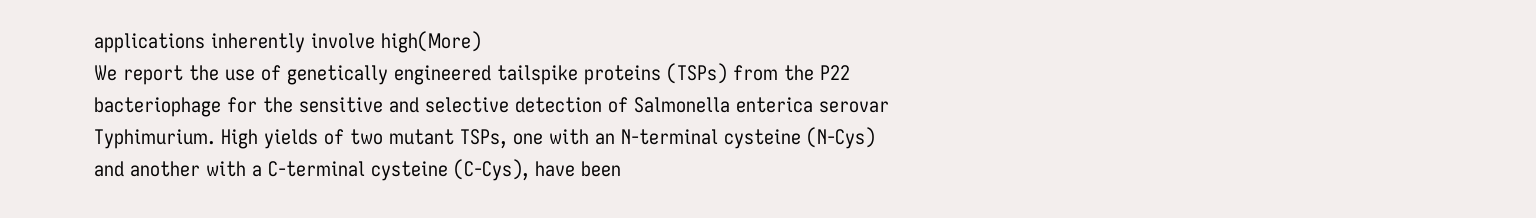applications inherently involve high(More)
We report the use of genetically engineered tailspike proteins (TSPs) from the P22 bacteriophage for the sensitive and selective detection of Salmonella enterica serovar Typhimurium. High yields of two mutant TSPs, one with an N-terminal cysteine (N-Cys) and another with a C-terminal cysteine (C-Cys), have been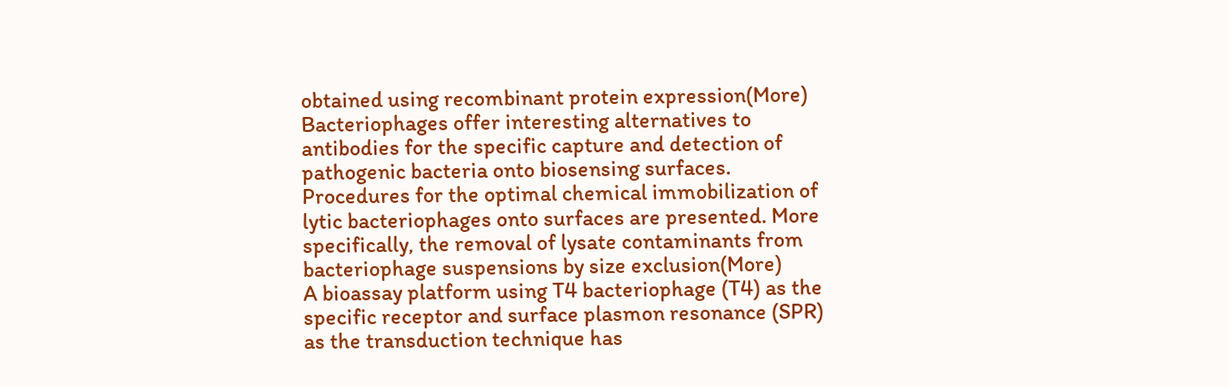obtained using recombinant protein expression(More)
Bacteriophages offer interesting alternatives to antibodies for the specific capture and detection of pathogenic bacteria onto biosensing surfaces. Procedures for the optimal chemical immobilization of lytic bacteriophages onto surfaces are presented. More specifically, the removal of lysate contaminants from bacteriophage suspensions by size exclusion(More)
A bioassay platform using T4 bacteriophage (T4) as the specific receptor and surface plasmon resonance (SPR) as the transduction technique has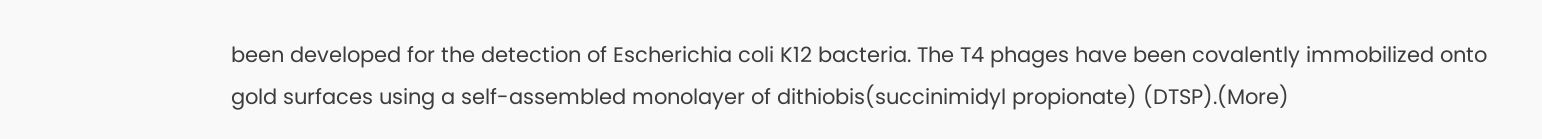been developed for the detection of Escherichia coli K12 bacteria. The T4 phages have been covalently immobilized onto gold surfaces using a self-assembled monolayer of dithiobis(succinimidyl propionate) (DTSP).(More)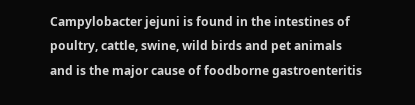Campylobacter jejuni is found in the intestines of poultry, cattle, swine, wild birds and pet animals and is the major cause of foodborne gastroenteritis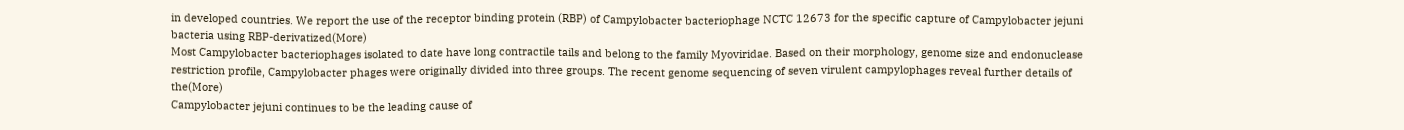in developed countries. We report the use of the receptor binding protein (RBP) of Campylobacter bacteriophage NCTC 12673 for the specific capture of Campylobacter jejuni bacteria using RBP-derivatized(More)
Most Campylobacter bacteriophages isolated to date have long contractile tails and belong to the family Myoviridae. Based on their morphology, genome size and endonuclease restriction profile, Campylobacter phages were originally divided into three groups. The recent genome sequencing of seven virulent campylophages reveal further details of the(More)
Campylobacter jejuni continues to be the leading cause of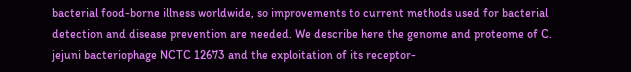bacterial food-borne illness worldwide, so improvements to current methods used for bacterial detection and disease prevention are needed. We describe here the genome and proteome of C. jejuni bacteriophage NCTC 12673 and the exploitation of its receptor-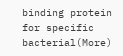binding protein for specific bacterial(More)